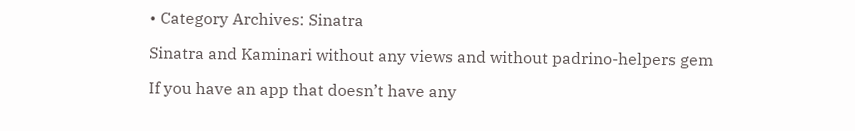• Category Archives: Sinatra

Sinatra and Kaminari without any views and without padrino-helpers gem

If you have an app that doesn’t have any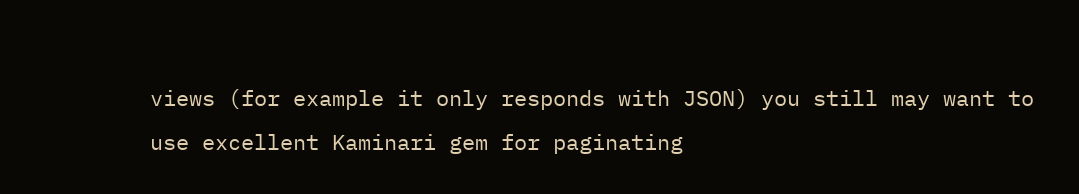views (for example it only responds with JSON) you still may want to use excellent Kaminari gem for paginating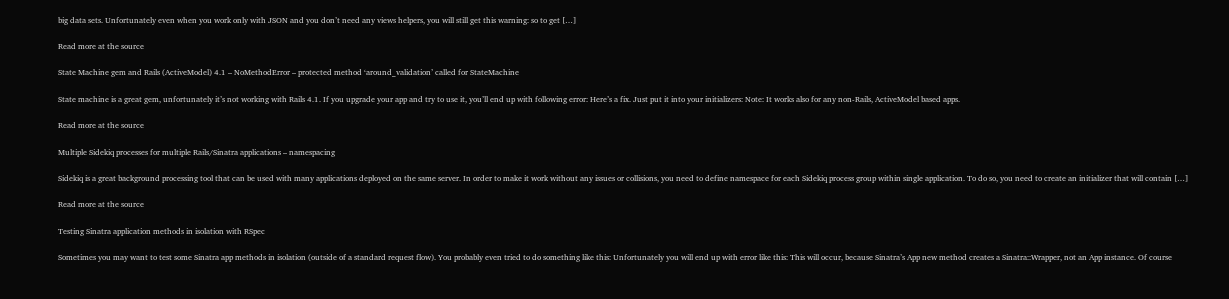big data sets. Unfortunately even when you work only with JSON and you don’t need any views helpers, you will still get this warning: so to get […]

Read more at the source

State Machine gem and Rails (ActiveModel) 4.1 – NoMethodError – protected method ‘around_validation’ called for StateMachine

State machine is a great gem, unfortunately it’s not working with Rails 4.1. If you upgrade your app and try to use it, you’ll end up with following error: Here’s a fix. Just put it into your initializers: Note: It works also for any non-Rails, ActiveModel based apps.

Read more at the source

Multiple Sidekiq processes for multiple Rails/Sinatra applications – namespacing

Sidekiq is a great background processing tool that can be used with many applications deployed on the same server. In order to make it work without any issues or collisions, you need to define namespace for each Sidekiq process group within single application. To do so, you need to create an initializer that will contain […]

Read more at the source

Testing Sinatra application methods in isolation with RSpec

Sometimes you may want to test some Sinatra app methods in isolation (outside of a standard request flow). You probably even tried to do something like this: Unfortunately you will end up with error like this: This will occur, because Sinatra’s App new method creates a Sinatra::Wrapper, not an App instance. Of course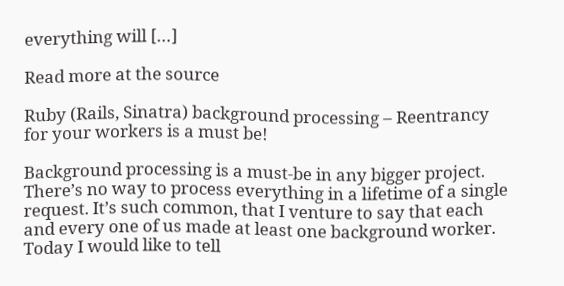everything will […]

Read more at the source

Ruby (Rails, Sinatra) background processing – Reentrancy for your workers is a must be!

Background processing is a must-be in any bigger project. There’s no way to process everything in a lifetime of a single request. It’s such common, that I venture to say that each and every one of us made at least one background worker. Today I would like to tell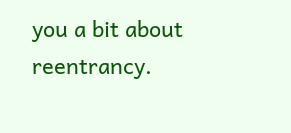you a bit about reentrancy.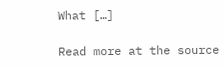What […]

Read more at the source